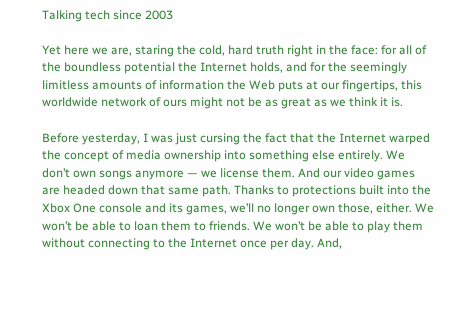Talking tech since 2003

Yet here we are, staring the cold, hard truth right in the face: for all of the boundless potential the Internet holds, and for the seemingly limitless amounts of information the Web puts at our fingertips, this worldwide network of ours might not be as great as we think it is.

Before yesterday, I was just cursing the fact that the Internet warped the concept of media ownership into something else entirely. We don’t own songs anymore — we license them. And our video games are headed down that same path. Thanks to protections built into the Xbox One console and its games, we’ll no longer own those, either. We won’t be able to loan them to friends. We won’t be able to play them without connecting to the Internet once per day. And,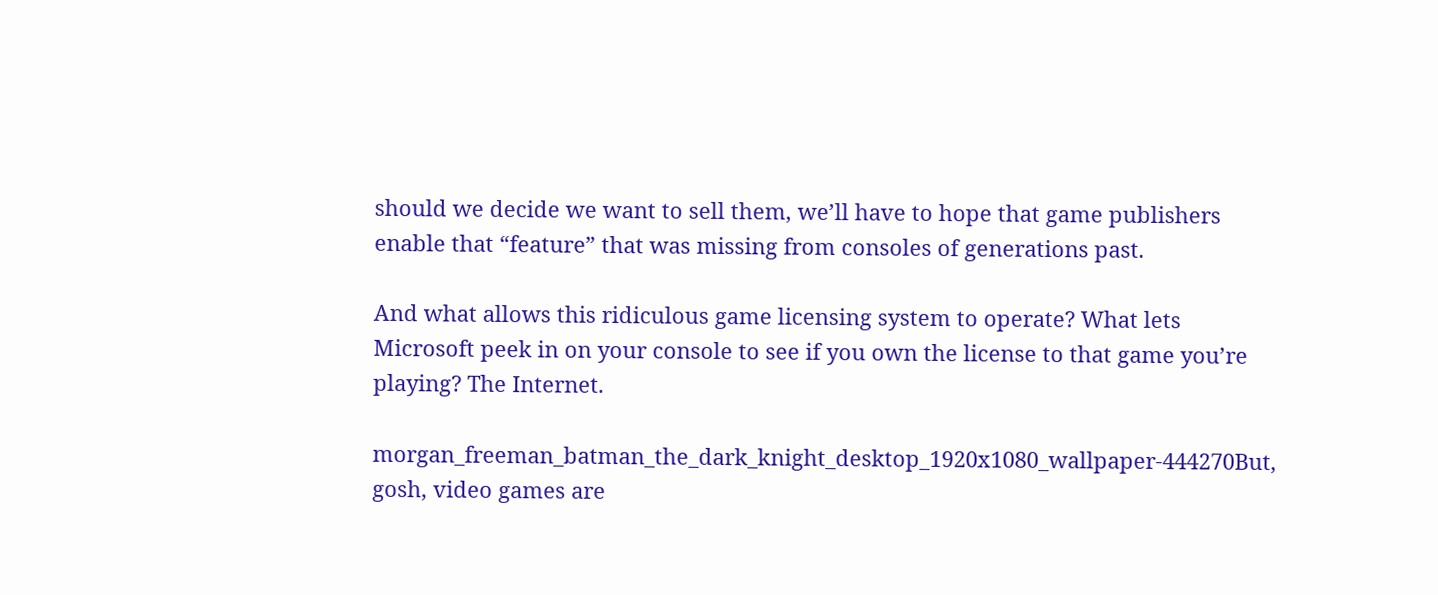should we decide we want to sell them, we’ll have to hope that game publishers enable that “feature” that was missing from consoles of generations past.

And what allows this ridiculous game licensing system to operate? What lets Microsoft peek in on your console to see if you own the license to that game you’re playing? The Internet.

morgan_freeman_batman_the_dark_knight_desktop_1920x1080_wallpaper-444270But, gosh, video games are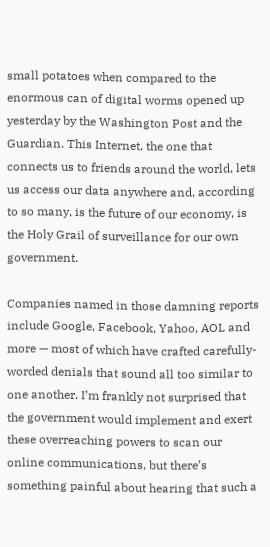small potatoes when compared to the enormous can of digital worms opened up yesterday by the Washington Post and the Guardian. This Internet, the one that connects us to friends around the world, lets us access our data anywhere and, according to so many, is the future of our economy, is the Holy Grail of surveillance for our own government.

Companies named in those damning reports include Google, Facebook, Yahoo, AOL and more — most of which have crafted carefully-worded denials that sound all too similar to one another. I’m frankly not surprised that the government would implement and exert these overreaching powers to scan our online communications, but there’s something painful about hearing that such a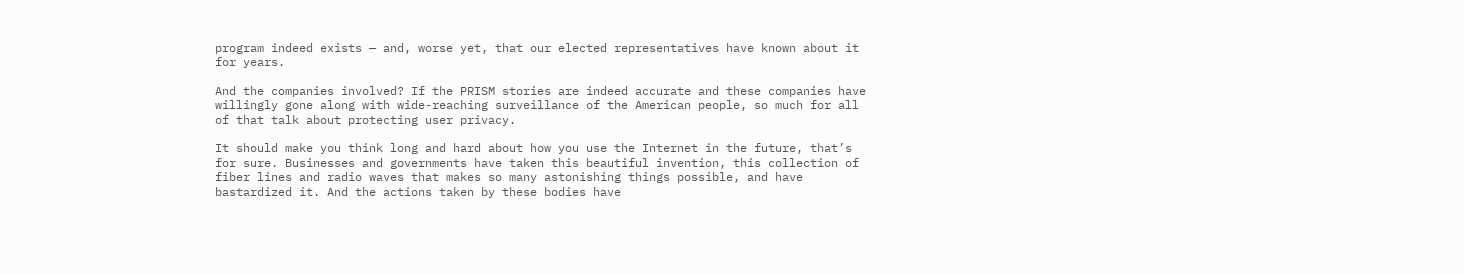program indeed exists — and, worse yet, that our elected representatives have known about it for years.

And the companies involved? If the PRISM stories are indeed accurate and these companies have willingly gone along with wide-reaching surveillance of the American people, so much for all of that talk about protecting user privacy.

It should make you think long and hard about how you use the Internet in the future, that’s for sure. Businesses and governments have taken this beautiful invention, this collection of fiber lines and radio waves that makes so many astonishing things possible, and have bastardized it. And the actions taken by these bodies have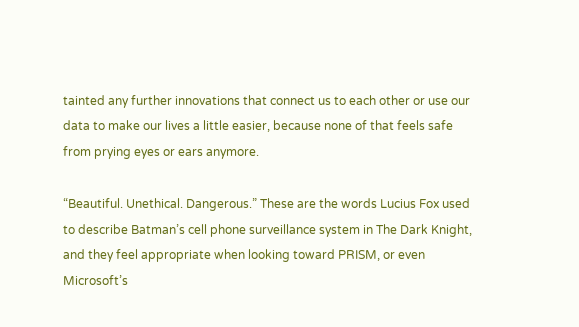tainted any further innovations that connect us to each other or use our data to make our lives a little easier, because none of that feels safe from prying eyes or ears anymore.

“Beautiful. Unethical. Dangerous.” These are the words Lucius Fox used to describe Batman’s cell phone surveillance system in The Dark Knight, and they feel appropriate when looking toward PRISM, or even Microsoft’s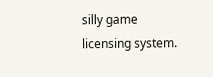silly game licensing system.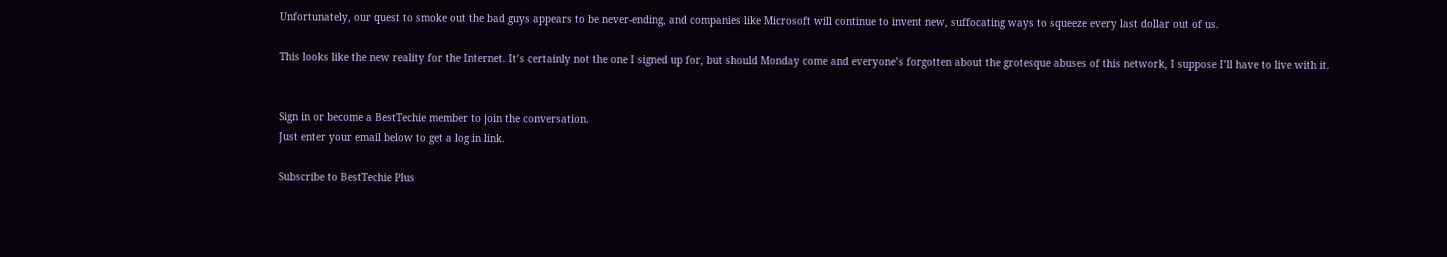Unfortunately, our quest to smoke out the bad guys appears to be never-ending, and companies like Microsoft will continue to invent new, suffocating ways to squeeze every last dollar out of us.

This looks like the new reality for the Internet. It’s certainly not the one I signed up for, but should Monday come and everyone’s forgotten about the grotesque abuses of this network, I suppose I’ll have to live with it.


Sign in or become a BestTechie member to join the conversation.
Just enter your email below to get a log in link.

Subscribe to BestTechie Plus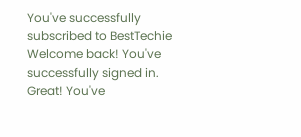You've successfully subscribed to BestTechie
Welcome back! You've successfully signed in.
Great! You've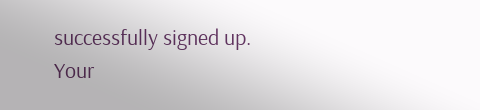successfully signed up.
Your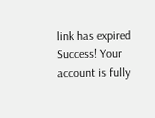link has expired
Success! Your account is fully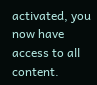activated, you now have access to all content.